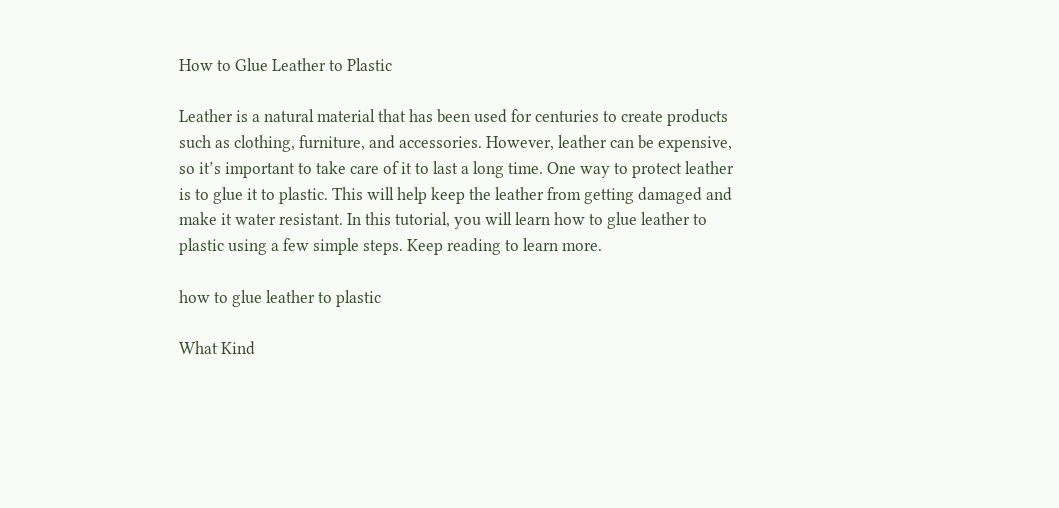How to Glue Leather to Plastic

Leather is a natural material that has been used for centuries to create products such as clothing, furniture, and accessories. However, leather can be expensive, so it’s important to take care of it to last a long time. One way to protect leather is to glue it to plastic. This will help keep the leather from getting damaged and make it water resistant. In this tutorial, you will learn how to glue leather to plastic using a few simple steps. Keep reading to learn more.

how to glue leather to plastic

What Kind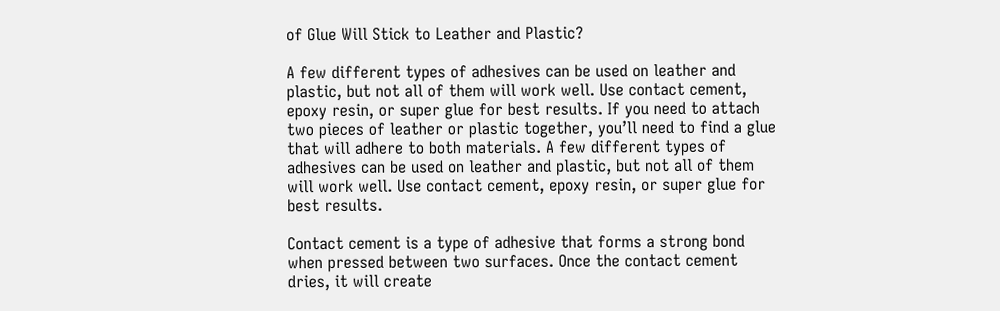of Glue Will Stick to Leather and Plastic?

A few different types of adhesives can be used on leather and plastic, but not all of them will work well. Use contact cement, epoxy resin, or super glue for best results. If you need to attach two pieces of leather or plastic together, you’ll need to find a glue that will adhere to both materials. A few different types of adhesives can be used on leather and plastic, but not all of them will work well. Use contact cement, epoxy resin, or super glue for best results.

Contact cement is a type of adhesive that forms a strong bond when pressed between two surfaces. Once the contact cement dries, it will create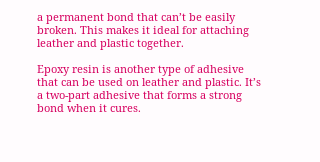a permanent bond that can’t be easily broken. This makes it ideal for attaching leather and plastic together.

Epoxy resin is another type of adhesive that can be used on leather and plastic. It’s a two-part adhesive that forms a strong bond when it cures.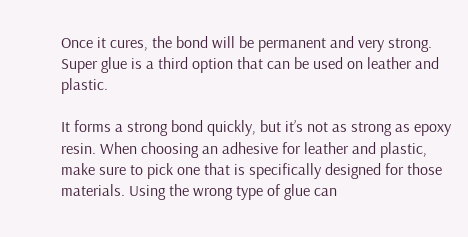Once it cures, the bond will be permanent and very strong. Super glue is a third option that can be used on leather and plastic.

It forms a strong bond quickly, but it’s not as strong as epoxy resin. When choosing an adhesive for leather and plastic, make sure to pick one that is specifically designed for those materials. Using the wrong type of glue can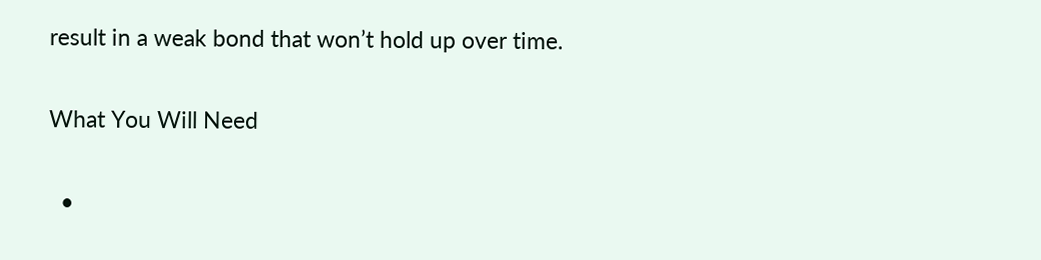result in a weak bond that won’t hold up over time.

What You Will Need

  •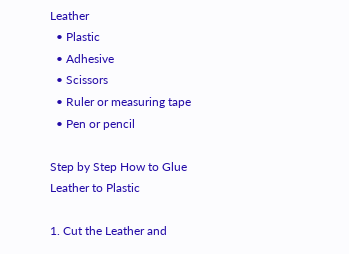Leather
  • Plastic
  • Adhesive
  • Scissors
  • Ruler or measuring tape
  • Pen or pencil

Step by Step How to Glue Leather to Plastic

1. Cut the Leather and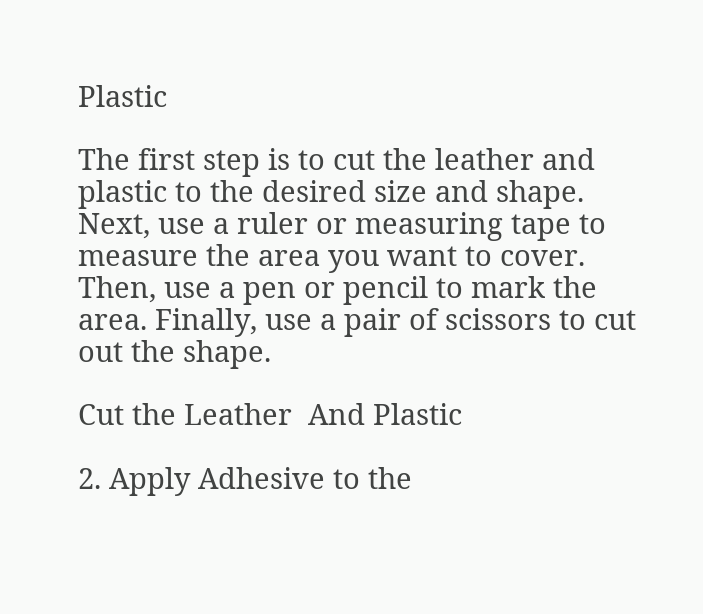Plastic

The first step is to cut the leather and plastic to the desired size and shape. Next, use a ruler or measuring tape to measure the area you want to cover. Then, use a pen or pencil to mark the area. Finally, use a pair of scissors to cut out the shape.

Cut the Leather  And Plastic

2. Apply Adhesive to the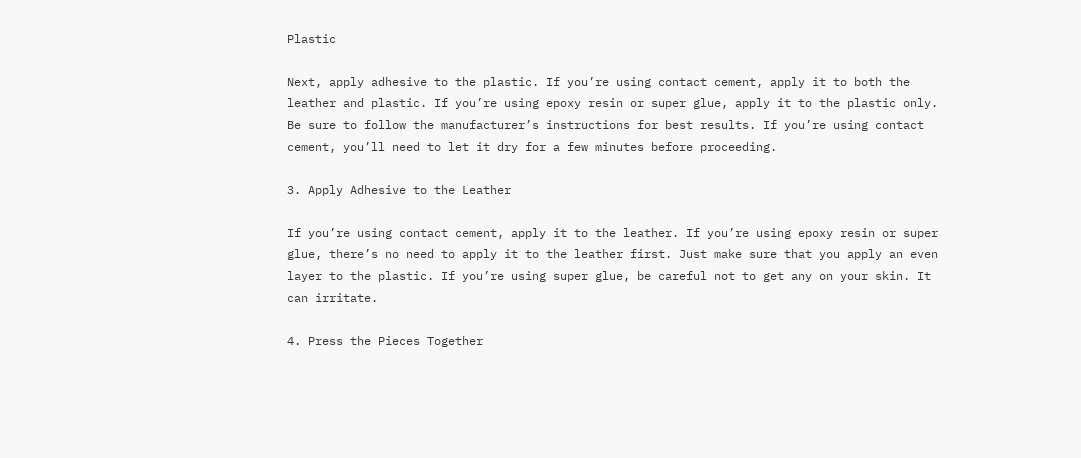Plastic

Next, apply adhesive to the plastic. If you’re using contact cement, apply it to both the leather and plastic. If you’re using epoxy resin or super glue, apply it to the plastic only. Be sure to follow the manufacturer’s instructions for best results. If you’re using contact cement, you’ll need to let it dry for a few minutes before proceeding.

3. Apply Adhesive to the Leather

If you’re using contact cement, apply it to the leather. If you’re using epoxy resin or super glue, there’s no need to apply it to the leather first. Just make sure that you apply an even layer to the plastic. If you’re using super glue, be careful not to get any on your skin. It can irritate.

4. Press the Pieces Together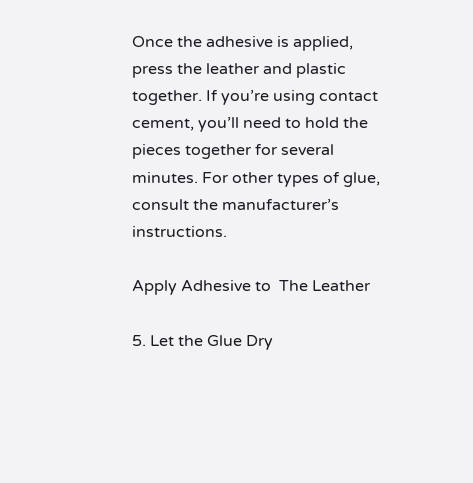Once the adhesive is applied, press the leather and plastic together. If you’re using contact cement, you’ll need to hold the pieces together for several minutes. For other types of glue, consult the manufacturer’s instructions.

Apply Adhesive to  The Leather

5. Let the Glue Dry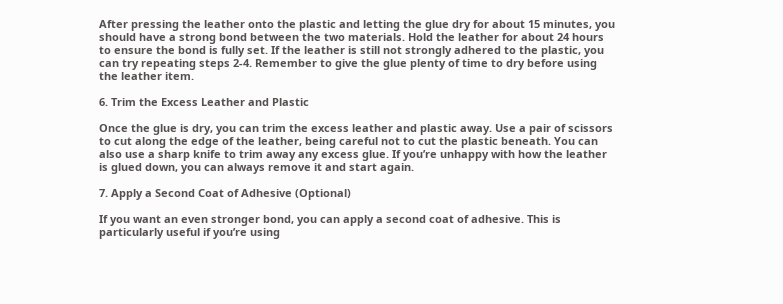After pressing the leather onto the plastic and letting the glue dry for about 15 minutes, you should have a strong bond between the two materials. Hold the leather for about 24 hours to ensure the bond is fully set. If the leather is still not strongly adhered to the plastic, you can try repeating steps 2-4. Remember to give the glue plenty of time to dry before using the leather item.

6. Trim the Excess Leather and Plastic

Once the glue is dry, you can trim the excess leather and plastic away. Use a pair of scissors to cut along the edge of the leather, being careful not to cut the plastic beneath. You can also use a sharp knife to trim away any excess glue. If you’re unhappy with how the leather is glued down, you can always remove it and start again.

7. Apply a Second Coat of Adhesive (Optional)

If you want an even stronger bond, you can apply a second coat of adhesive. This is particularly useful if you’re using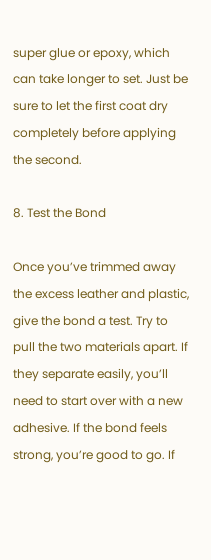super glue or epoxy, which can take longer to set. Just be sure to let the first coat dry completely before applying the second.

8. Test the Bond

Once you’ve trimmed away the excess leather and plastic, give the bond a test. Try to pull the two materials apart. If they separate easily, you’ll need to start over with a new adhesive. If the bond feels strong, you’re good to go. If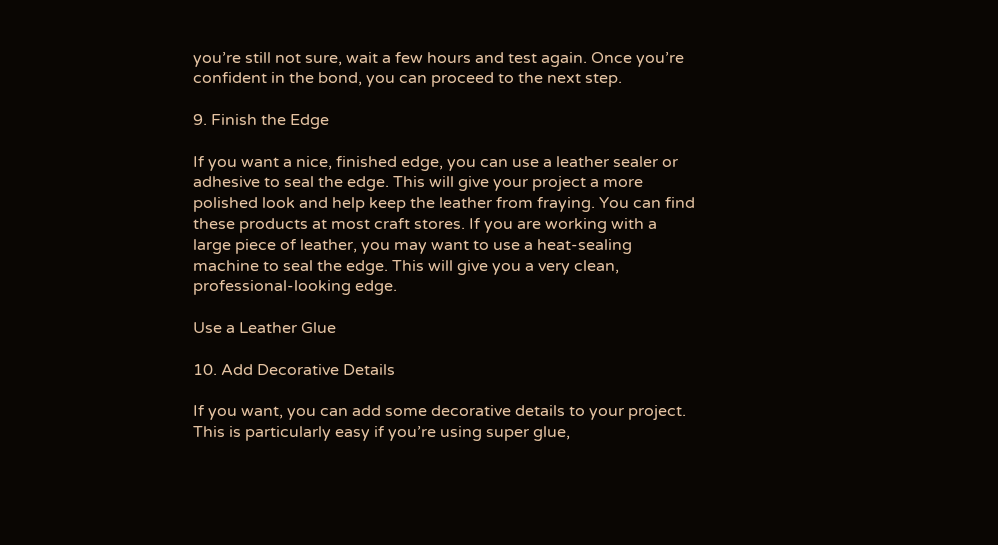you’re still not sure, wait a few hours and test again. Once you’re confident in the bond, you can proceed to the next step.

9. Finish the Edge

If you want a nice, finished edge, you can use a leather sealer or adhesive to seal the edge. This will give your project a more polished look and help keep the leather from fraying. You can find these products at most craft stores. If you are working with a large piece of leather, you may want to use a heat-sealing machine to seal the edge. This will give you a very clean, professional-looking edge.

Use a Leather Glue

10. Add Decorative Details

If you want, you can add some decorative details to your project. This is particularly easy if you’re using super glue,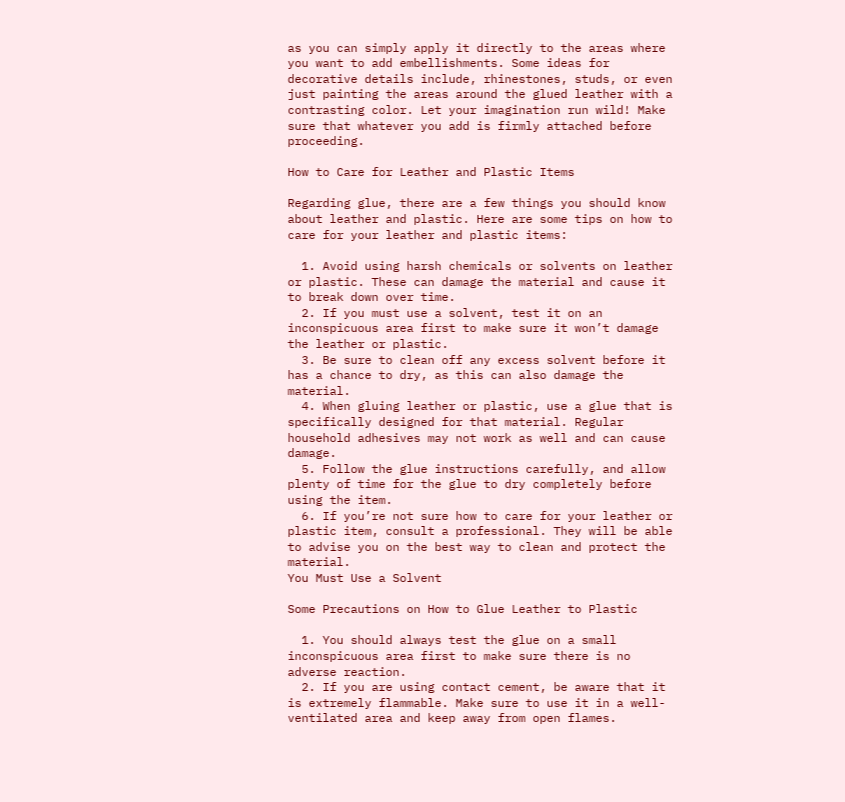as you can simply apply it directly to the areas where you want to add embellishments. Some ideas for decorative details include, rhinestones, studs, or even just painting the areas around the glued leather with a contrasting color. Let your imagination run wild! Make sure that whatever you add is firmly attached before proceeding.

How to Care for Leather and Plastic Items

Regarding glue, there are a few things you should know about leather and plastic. Here are some tips on how to care for your leather and plastic items:

  1. Avoid using harsh chemicals or solvents on leather or plastic. These can damage the material and cause it to break down over time.
  2. If you must use a solvent, test it on an inconspicuous area first to make sure it won’t damage the leather or plastic.
  3. Be sure to clean off any excess solvent before it has a chance to dry, as this can also damage the material.
  4. When gluing leather or plastic, use a glue that is specifically designed for that material. Regular household adhesives may not work as well and can cause damage.
  5. Follow the glue instructions carefully, and allow plenty of time for the glue to dry completely before using the item.
  6. If you’re not sure how to care for your leather or plastic item, consult a professional. They will be able to advise you on the best way to clean and protect the material.
You Must Use a Solvent

Some Precautions on How to Glue Leather to Plastic

  1. You should always test the glue on a small inconspicuous area first to make sure there is no adverse reaction.
  2. If you are using contact cement, be aware that it is extremely flammable. Make sure to use it in a well-ventilated area and keep away from open flames.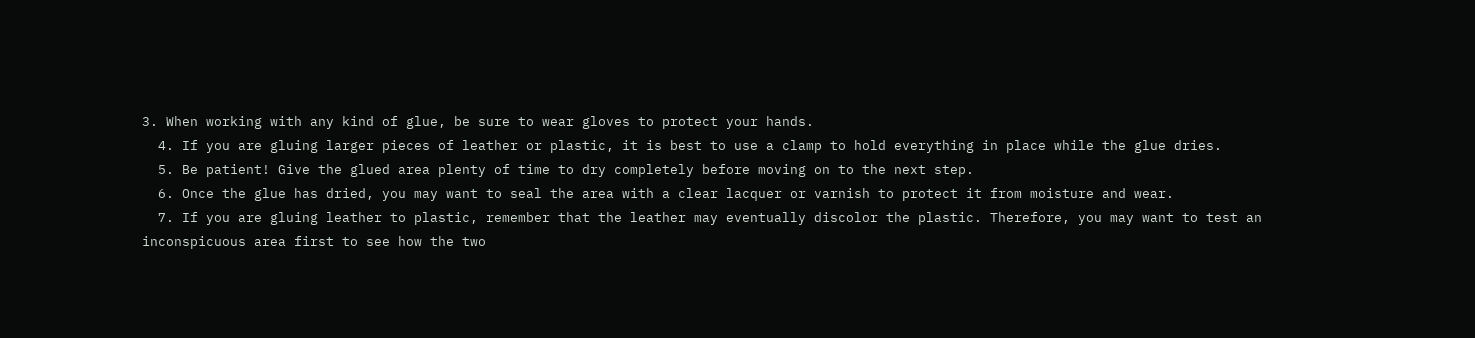3. When working with any kind of glue, be sure to wear gloves to protect your hands.
  4. If you are gluing larger pieces of leather or plastic, it is best to use a clamp to hold everything in place while the glue dries.
  5. Be patient! Give the glued area plenty of time to dry completely before moving on to the next step.
  6. Once the glue has dried, you may want to seal the area with a clear lacquer or varnish to protect it from moisture and wear.
  7. If you are gluing leather to plastic, remember that the leather may eventually discolor the plastic. Therefore, you may want to test an inconspicuous area first to see how the two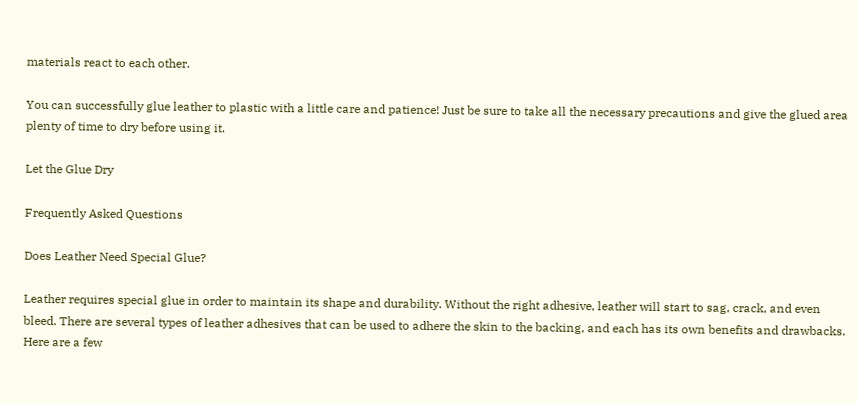materials react to each other.

You can successfully glue leather to plastic with a little care and patience! Just be sure to take all the necessary precautions and give the glued area plenty of time to dry before using it.

Let the Glue Dry

Frequently Asked Questions

Does Leather Need Special Glue?

Leather requires special glue in order to maintain its shape and durability. Without the right adhesive, leather will start to sag, crack, and even bleed. There are several types of leather adhesives that can be used to adhere the skin to the backing, and each has its own benefits and drawbacks. Here are a few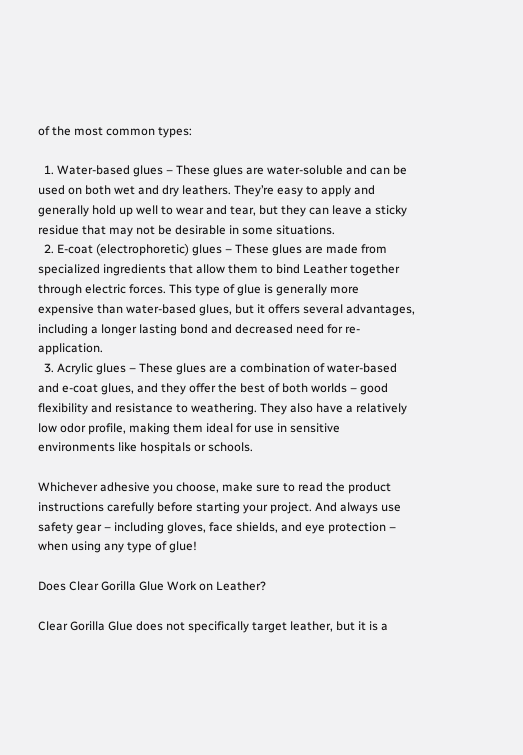of the most common types:

  1. Water-based glues – These glues are water-soluble and can be used on both wet and dry leathers. They’re easy to apply and generally hold up well to wear and tear, but they can leave a sticky residue that may not be desirable in some situations.
  2. E-coat (electrophoretic) glues – These glues are made from specialized ingredients that allow them to bind Leather together through electric forces. This type of glue is generally more expensive than water-based glues, but it offers several advantages, including a longer lasting bond and decreased need for re-application.
  3. Acrylic glues – These glues are a combination of water-based and e-coat glues, and they offer the best of both worlds – good flexibility and resistance to weathering. They also have a relatively low odor profile, making them ideal for use in sensitive environments like hospitals or schools.

Whichever adhesive you choose, make sure to read the product instructions carefully before starting your project. And always use safety gear – including gloves, face shields, and eye protection – when using any type of glue!

Does Clear Gorilla Glue Work on Leather?

Clear Gorilla Glue does not specifically target leather, but it is a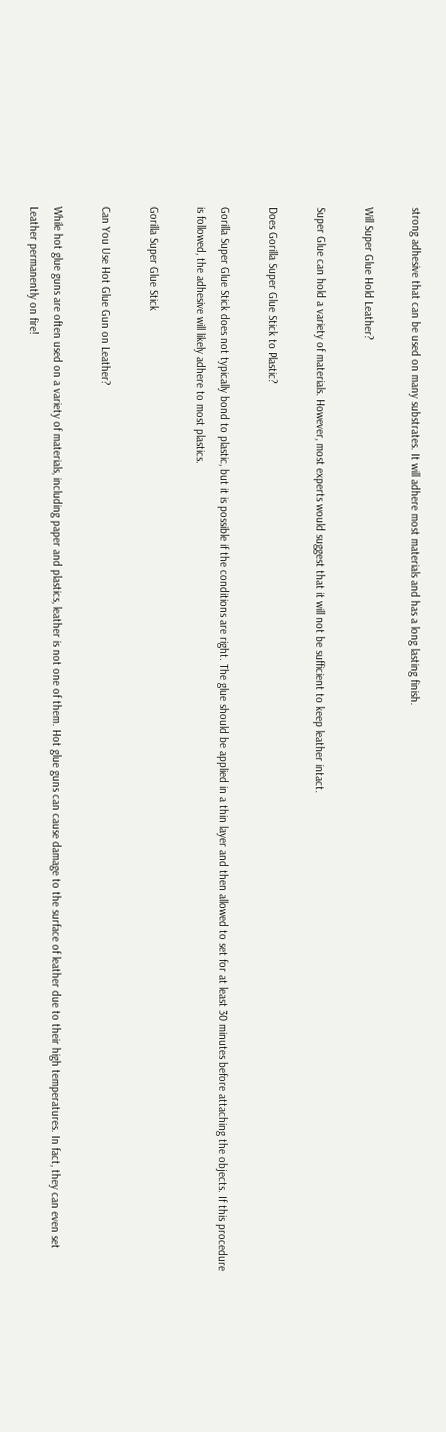strong adhesive that can be used on many substrates. It will adhere most materials and has a long lasting finish.

Will Super Glue Hold Leather?

Super Glue can hold a variety of materials. However, most experts would suggest that it will not be sufficient to keep leather intact.

Does Gorilla Super Glue Stick to Plastic?

Gorilla Super Glue Stick does not typically bond to plastic, but it is possible if the conditions are right. The glue should be applied in a thin layer and then allowed to set for at least 30 minutes before attaching the objects. If this procedure is followed, the adhesive will likely adhere to most plastics.

Gorilla Super Glue Stick

Can You Use Hot Glue Gun on Leather?

While hot glue guns are often used on a variety of materials, including paper and plastics, leather is not one of them. Hot glue guns can cause damage to the surface of leather due to their high temperatures. In fact, they can even set Leather permanently on fire!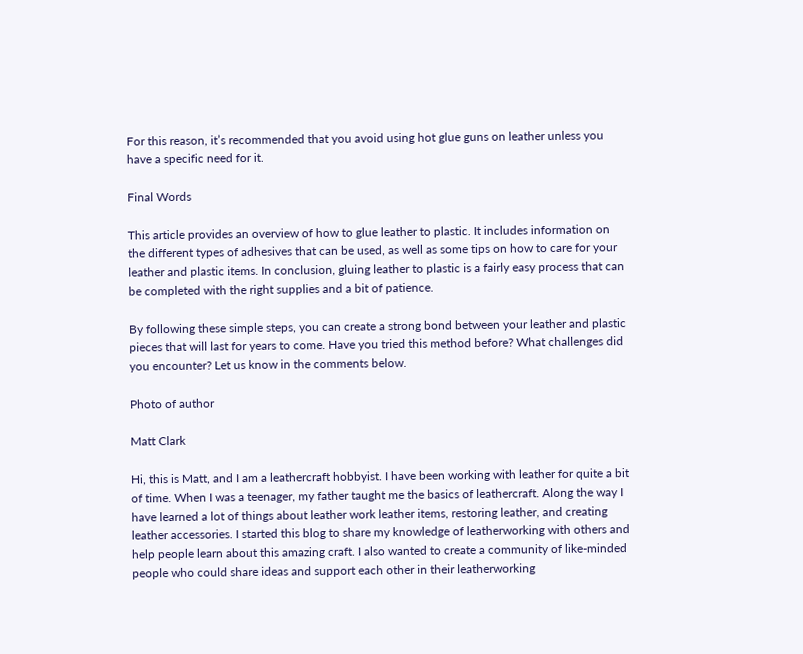For this reason, it’s recommended that you avoid using hot glue guns on leather unless you have a specific need for it.

Final Words

This article provides an overview of how to glue leather to plastic. It includes information on the different types of adhesives that can be used, as well as some tips on how to care for your leather and plastic items. In conclusion, gluing leather to plastic is a fairly easy process that can be completed with the right supplies and a bit of patience.

By following these simple steps, you can create a strong bond between your leather and plastic pieces that will last for years to come. Have you tried this method before? What challenges did you encounter? Let us know in the comments below.

Photo of author

Matt Clark

Hi, this is Matt, and I am a leathercraft hobbyist. I have been working with leather for quite a bit of time. When I was a teenager, my father taught me the basics of leathercraft. Along the way I have learned a lot of things about leather work leather items, restoring leather, and creating leather accessories. I started this blog to share my knowledge of leatherworking with others and help people learn about this amazing craft. I also wanted to create a community of like-minded people who could share ideas and support each other in their leatherworking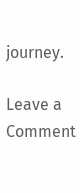journey.

Leave a Comment